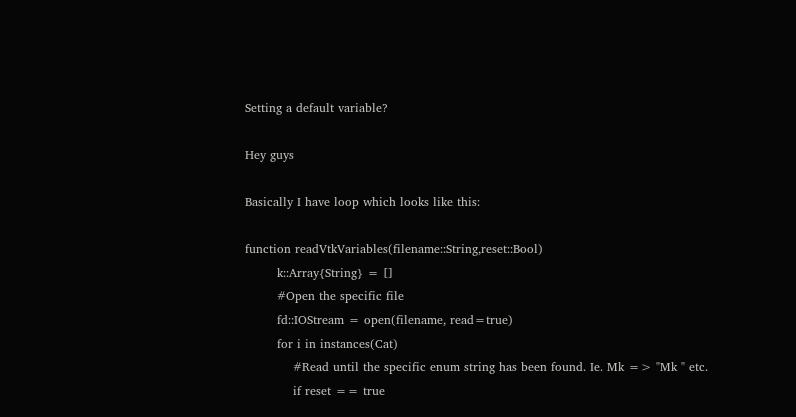Setting a default variable?

Hey guys

Basically I have loop which looks like this:

function readVtkVariables(filename::String,reset::Bool)
        k::Array{String} = []
        #Open the specific file
        fd::IOStream = open(filename, read=true)
        for i in instances(Cat)
            #Read until the specific enum string has been found. Ie. Mk => "Mk " etc.
            if reset == true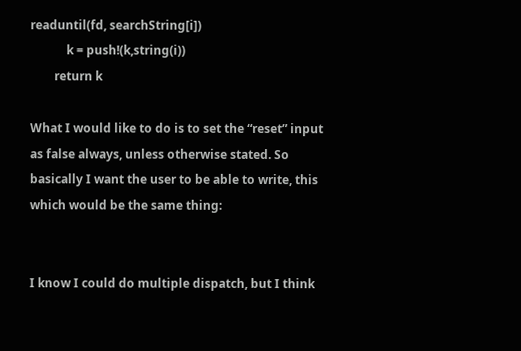readuntil(fd, searchString[i])
            k = push!(k,string(i))
        return k

What I would like to do is to set the “reset” input as false always, unless otherwise stated. So basically I want the user to be able to write, this which would be the same thing:


I know I could do multiple dispatch, but I think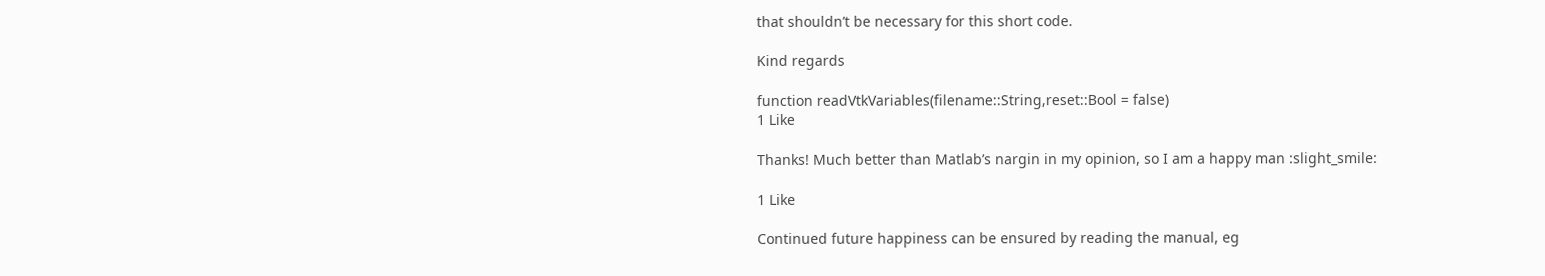that shouldn’t be necessary for this short code.

Kind regards

function readVtkVariables(filename::String,reset::Bool = false)
1 Like

Thanks! Much better than Matlab’s nargin in my opinion, so I am a happy man :slight_smile:

1 Like

Continued future happiness can be ensured by reading the manual, eg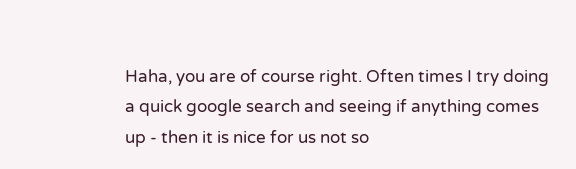Haha, you are of course right. Often times I try doing a quick google search and seeing if anything comes up - then it is nice for us not so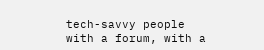tech-savvy people with a forum, with a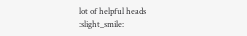lot of helpful heads :slight_smile: